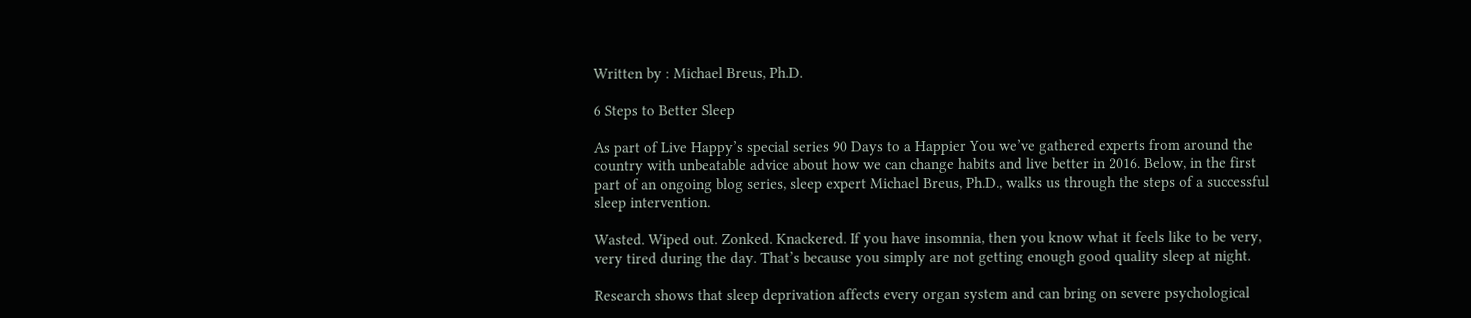Written by : Michael Breus, Ph.D.

6 Steps to Better Sleep

As part of Live Happy’s special series 90 Days to a Happier You we’ve gathered experts from around the country with unbeatable advice about how we can change habits and live better in 2016. Below, in the first part of an ongoing blog series, sleep expert Michael Breus, Ph.D., walks us through the steps of a successful sleep intervention.

Wasted. Wiped out. Zonked. Knackered. If you have insomnia, then you know what it feels like to be very, very tired during the day. That’s because you simply are not getting enough good quality sleep at night.

Research shows that sleep deprivation affects every organ system and can bring on severe psychological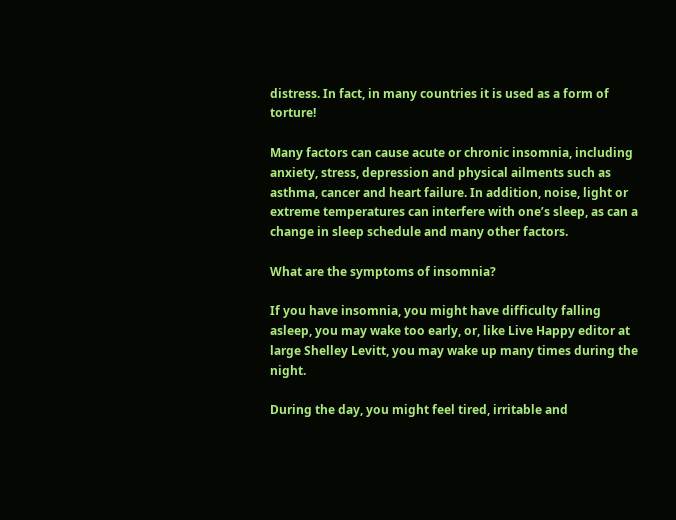distress. In fact, in many countries it is used as a form of torture!

Many factors can cause acute or chronic insomnia, including anxiety, stress, depression and physical ailments such as asthma, cancer and heart failure. In addition, noise, light or extreme temperatures can interfere with one’s sleep, as can a change in sleep schedule and many other factors.

What are the symptoms of insomnia?

If you have insomnia, you might have difficulty falling asleep, you may wake too early, or, like Live Happy editor at large Shelley Levitt, you may wake up many times during the night.

During the day, you might feel tired, irritable and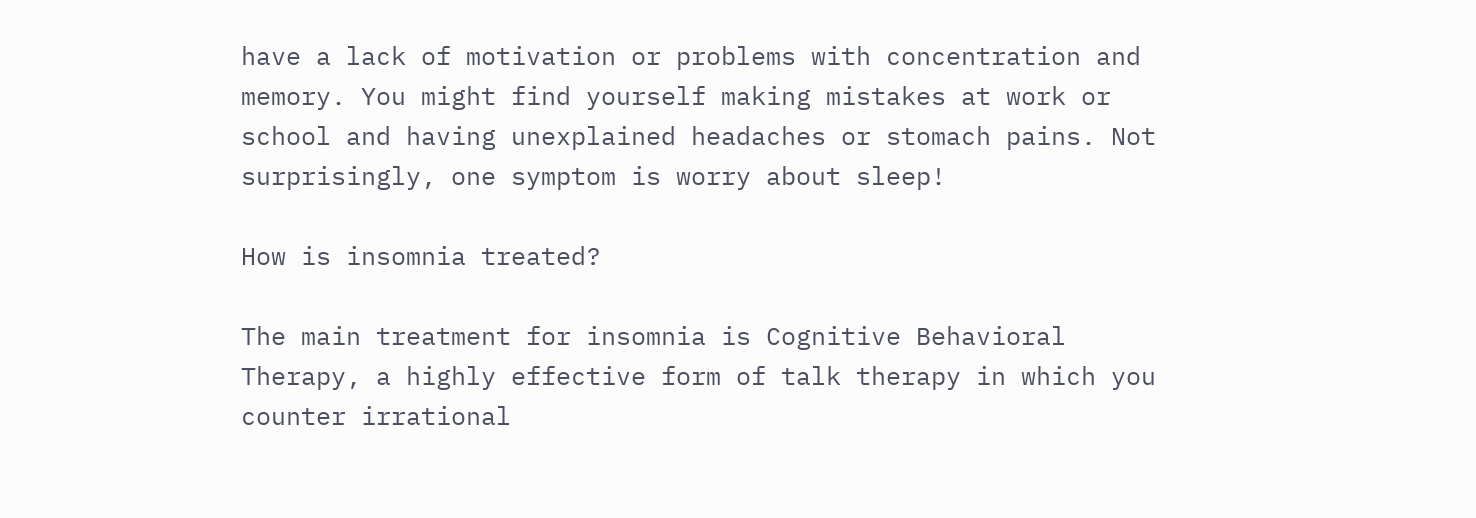have a lack of motivation or problems with concentration and memory. You might find yourself making mistakes at work or school and having unexplained headaches or stomach pains. Not surprisingly, one symptom is worry about sleep!

How is insomnia treated?

The main treatment for insomnia is Cognitive Behavioral Therapy, a highly effective form of talk therapy in which you counter irrational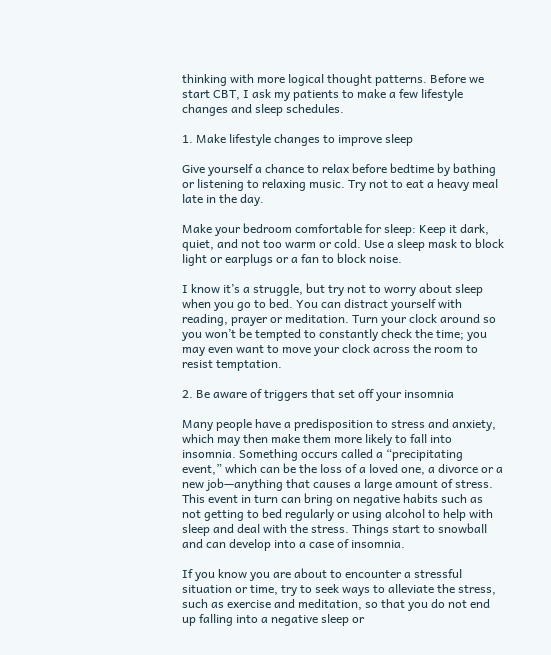thinking with more logical thought patterns. Before we start CBT, I ask my patients to make a few lifestyle changes and sleep schedules.

1. Make lifestyle changes to improve sleep

Give yourself a chance to relax before bedtime by bathing or listening to relaxing music. Try not to eat a heavy meal late in the day.

Make your bedroom comfortable for sleep: Keep it dark, quiet, and not too warm or cold. Use a sleep mask to block light or earplugs or a fan to block noise.

I know it’s a struggle, but try not to worry about sleep when you go to bed. You can distract yourself with reading, prayer or meditation. Turn your clock around so you won’t be tempted to constantly check the time; you may even want to move your clock across the room to resist temptation.

2. Be aware of triggers that set off your insomnia

Many people have a predisposition to stress and anxiety, which may then make them more likely to fall into insomnia. Something occurs called a “precipitating event,” which can be the loss of a loved one, a divorce or a new job—anything that causes a large amount of stress. This event in turn can bring on negative habits such as not getting to bed regularly or using alcohol to help with sleep and deal with the stress. Things start to snowball and can develop into a case of insomnia.

If you know you are about to encounter a stressful situation or time, try to seek ways to alleviate the stress, such as exercise and meditation, so that you do not end up falling into a negative sleep or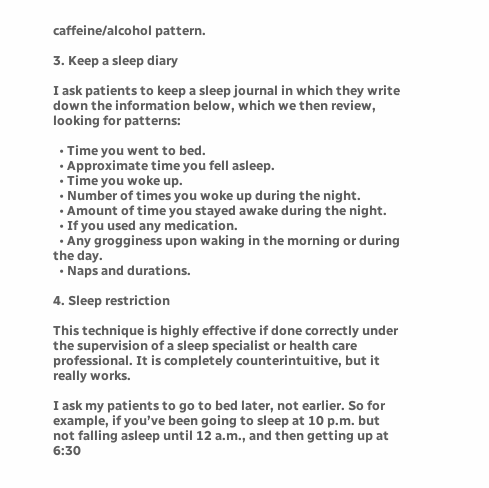caffeine/alcohol pattern.

3. Keep a sleep diary

I ask patients to keep a sleep journal in which they write down the information below, which we then review, looking for patterns:

  • Time you went to bed.
  • Approximate time you fell asleep.
  • Time you woke up.
  • Number of times you woke up during the night.
  • Amount of time you stayed awake during the night.
  • If you used any medication.
  • Any grogginess upon waking in the morning or during the day.
  • Naps and durations.

4. Sleep restriction

This technique is highly effective if done correctly under the supervision of a sleep specialist or health care professional. It is completely counterintuitive, but it really works.

I ask my patients to go to bed later, not earlier. So for example, if you’ve been going to sleep at 10 p.m. but not falling asleep until 12 a.m., and then getting up at 6:30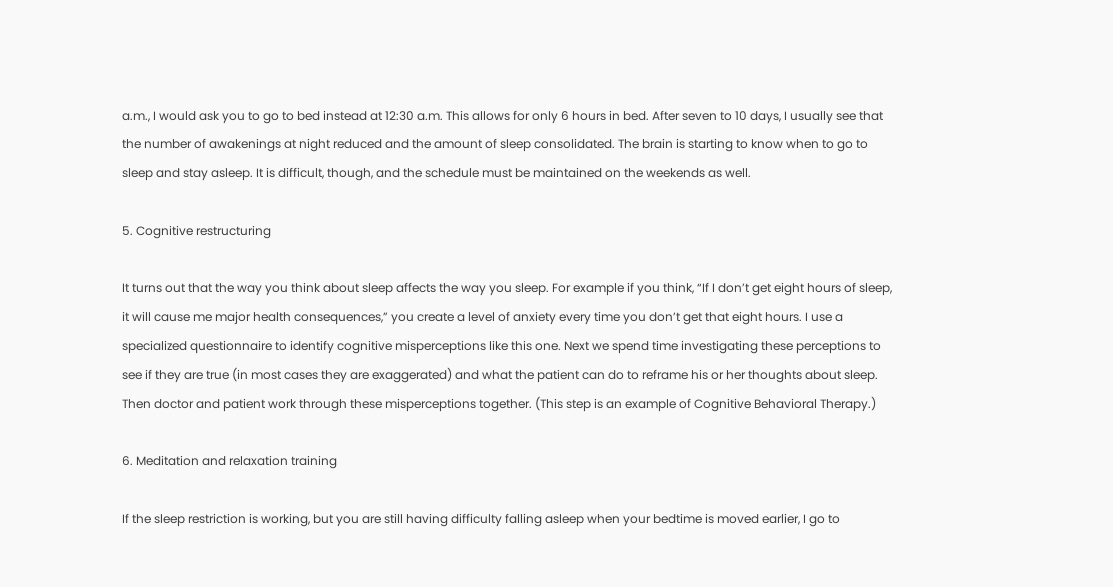a.m., I would ask you to go to bed instead at 12:30 a.m. This allows for only 6 hours in bed. After seven to 10 days, I usually see that the number of awakenings at night reduced and the amount of sleep consolidated. The brain is starting to know when to go to sleep and stay asleep. It is difficult, though, and the schedule must be maintained on the weekends as well.

5. Cognitive restructuring

It turns out that the way you think about sleep affects the way you sleep. For example if you think, “If I don’t get eight hours of sleep, it will cause me major health consequences,” you create a level of anxiety every time you don’t get that eight hours. I use a specialized questionnaire to identify cognitive misperceptions like this one. Next we spend time investigating these perceptions to see if they are true (in most cases they are exaggerated) and what the patient can do to reframe his or her thoughts about sleep. Then doctor and patient work through these misperceptions together. (This step is an example of Cognitive Behavioral Therapy.)

6. Meditation and relaxation training

If the sleep restriction is working, but you are still having difficulty falling asleep when your bedtime is moved earlier, I go to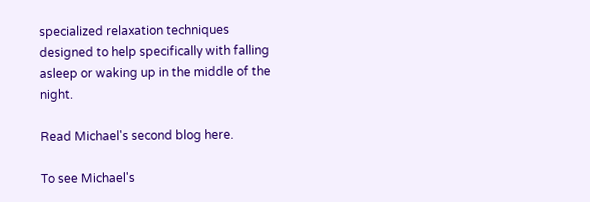specialized relaxation techniques designed to help specifically with falling asleep or waking up in the middle of the night.

Read Michael's second blog here.

To see Michael's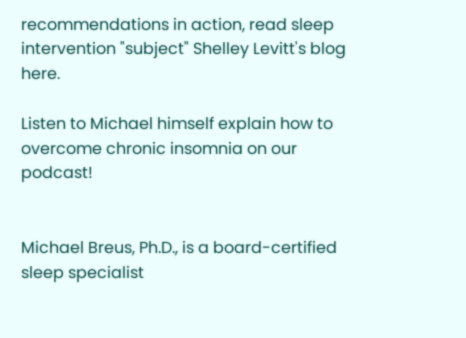recommendations in action, read sleep intervention "subject" Shelley Levitt's blog here.

Listen to Michael himself explain how to overcome chronic insomnia on our podcast!


Michael Breus, Ph.D., is a board-certified sleep specialist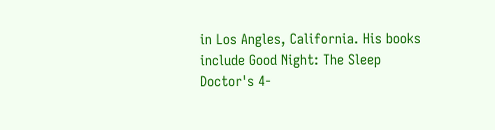in Los Angles, California. His books include Good Night: The Sleep Doctor's 4-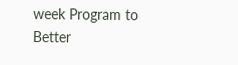week Program to Better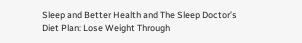Sleep and Better Health and The Sleep Doctor’s Diet Plan: Lose Weight Through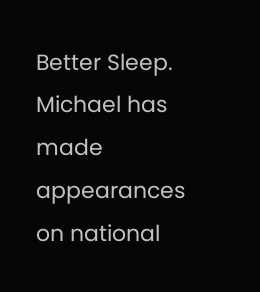Better Sleep. Michael has made appearances on national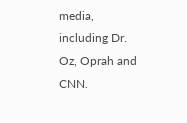media, including Dr. Oz, Oprah and CNN.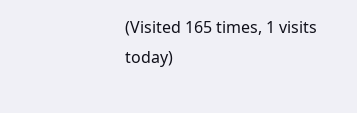(Visited 165 times, 1 visits today)